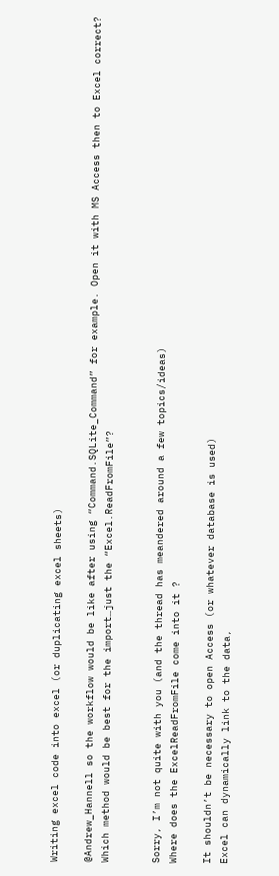Writing excel code into excel (or duplicating excel sheets)

@Andrew_Hannell so the workflow would be like after using “Command.SQLite_Command” for example. Open it with MS Access then to Excel correct? Which method would be best for the import…just the “Excel.ReadFromFile”?


Sorry, I’m not quite with you (and the thread has meandered around a few topics/ideas)
Where does the ExcelReadFromFile come into it ?

It shouldn’t be necessary to open Access (or whatever database is used)
Excel can dynamically link to the data,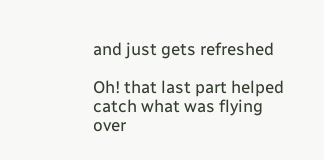and just gets refreshed

Oh! that last part helped catch what was flying over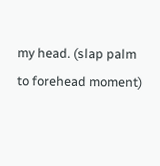my head. (slap palm to forehead moment)